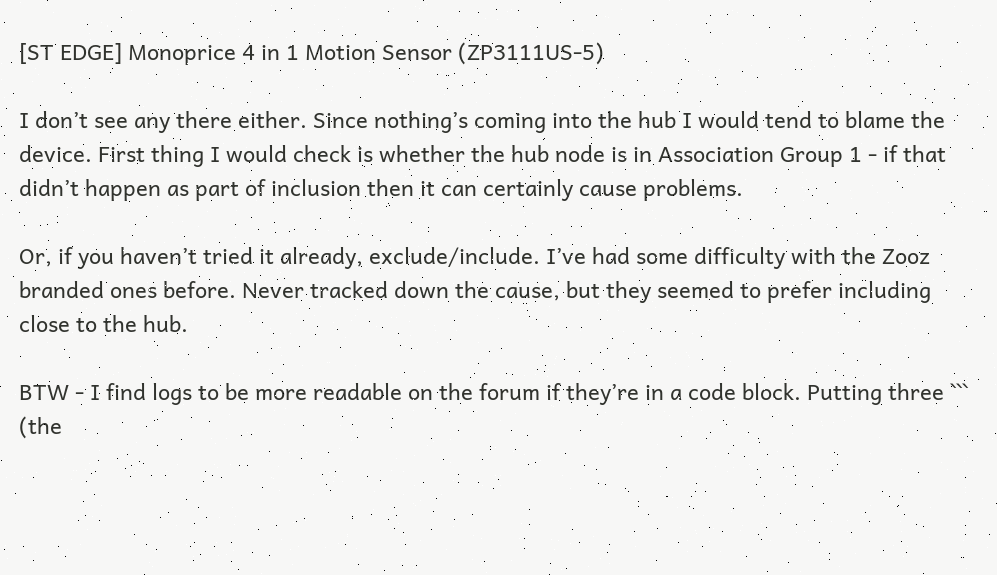[ST EDGE] Monoprice 4 in 1 Motion Sensor (ZP3111US-5)

I don’t see any there either. Since nothing’s coming into the hub I would tend to blame the device. First thing I would check is whether the hub node is in Association Group 1 - if that didn’t happen as part of inclusion then it can certainly cause problems.

Or, if you haven’t tried it already, exclude/include. I’ve had some difficulty with the Zooz branded ones before. Never tracked down the cause, but they seemed to prefer including close to the hub.

BTW - I find logs to be more readable on the forum if they’re in a code block. Putting three ``` (the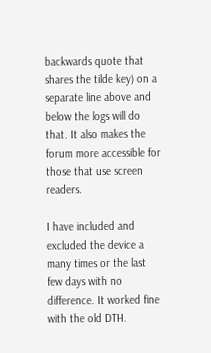backwards quote that shares the tilde key) on a separate line above and below the logs will do that. It also makes the forum more accessible for those that use screen readers.

I have included and excluded the device a many times or the last few days with no difference. It worked fine with the old DTH.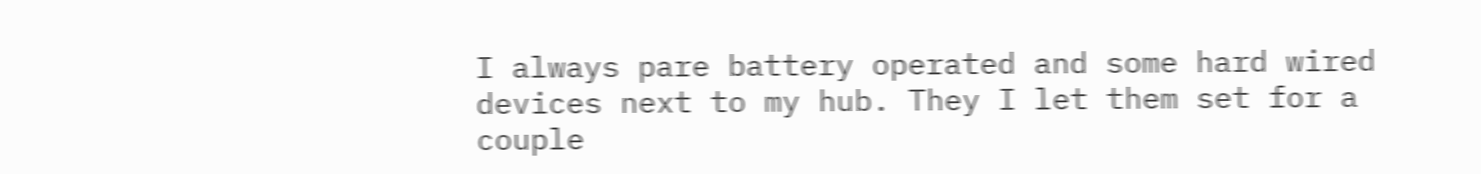I always pare battery operated and some hard wired devices next to my hub. They I let them set for a couple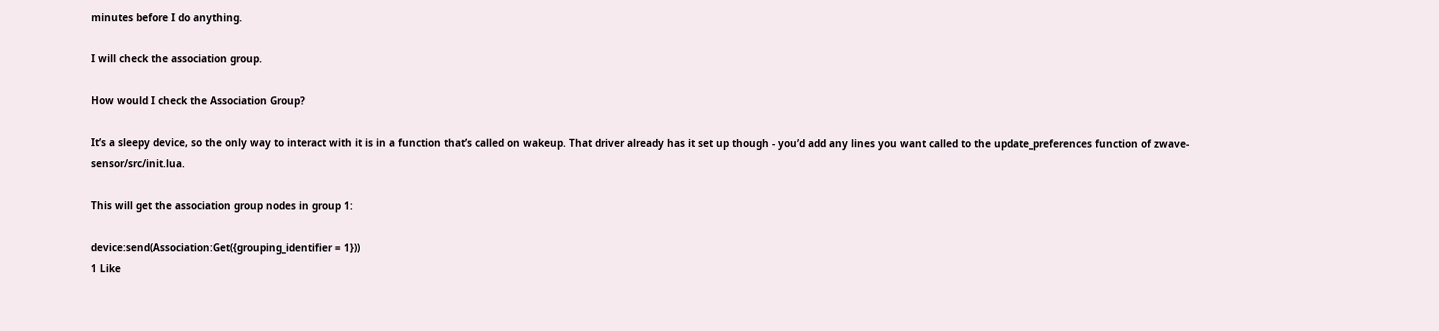minutes before I do anything.

I will check the association group.

How would I check the Association Group?

It’s a sleepy device, so the only way to interact with it is in a function that’s called on wakeup. That driver already has it set up though - you’d add any lines you want called to the update_preferences function of zwave-sensor/src/init.lua.

This will get the association group nodes in group 1:

device:send(Association:Get({grouping_identifier = 1}))
1 Like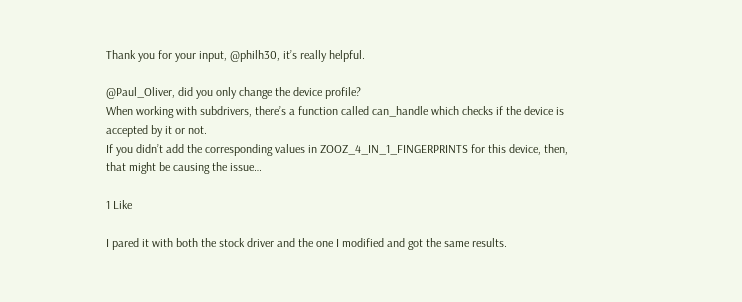Thank you for your input, @philh30, it’s really helpful.

@Paul_Oliver, did you only change the device profile?
When working with subdrivers, there’s a function called can_handle which checks if the device is accepted by it or not.
If you didn’t add the corresponding values in ZOOZ_4_IN_1_FINGERPRINTS for this device, then, that might be causing the issue…

1 Like

I pared it with both the stock driver and the one I modified and got the same results.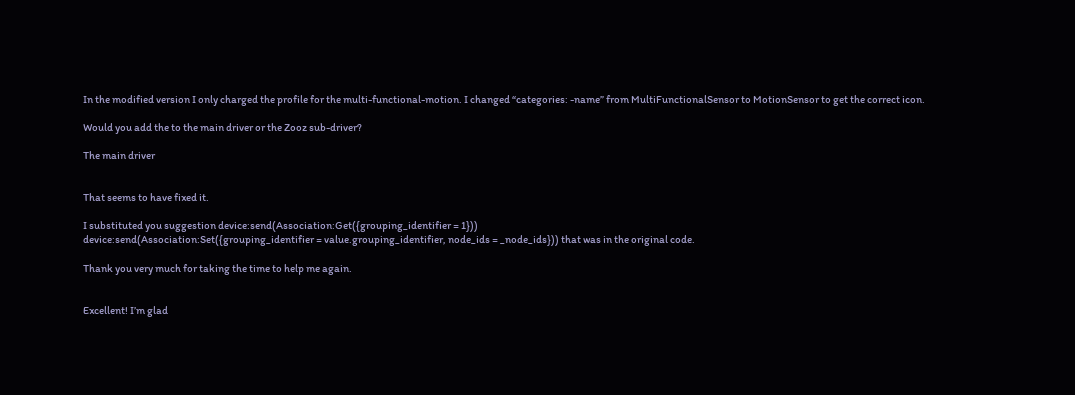In the modified version I only charged the profile for the multi-functional-motion. I changed “categories: -name” from MultiFunctionalSensor to MotionSensor to get the correct icon.

Would you add the to the main driver or the Zooz sub-driver?

The main driver


That seems to have fixed it.

I substituted you suggestion device:send(Association:Get({grouping_identifier = 1}))
device:send(Association:Set({grouping_identifier = value.grouping_identifier, node_ids = _node_ids})) that was in the original code.

Thank you very much for taking the time to help me again.


Excellent! I’m glad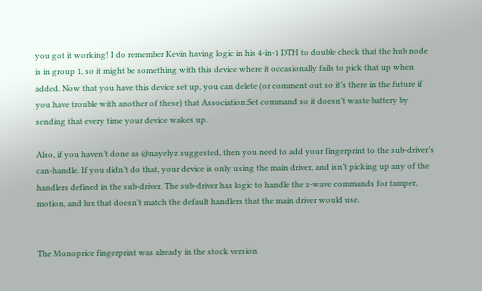you got it working! I do remember Kevin having logic in his 4-in-1 DTH to double check that the hub node is in group 1, so it might be something with this device where it occasionally fails to pick that up when added. Now that you have this device set up, you can delete (or comment out so it’s there in the future if you have trouble with another of these) that Association:Set command so it doesn’t waste battery by sending that every time your device wakes up.

Also, if you haven’t done as @nayelyz suggested, then you need to add your fingerprint to the sub-driver’s can-handle. If you didn’t do that, your device is only using the main driver, and isn’t picking up any of the handlers defined in the sub-driver. The sub-driver has logic to handle the z-wave commands for tamper, motion, and lux that doesn’t match the default handlers that the main driver would use.


The Monoprice fingerprint was already in the stock version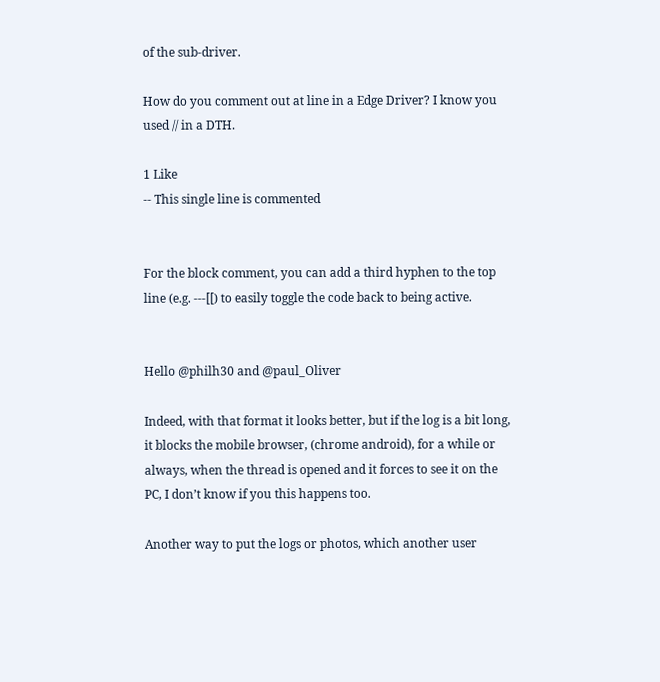of the sub-driver.

How do you comment out at line in a Edge Driver? I know you used // in a DTH.

1 Like
-- This single line is commented


For the block comment, you can add a third hyphen to the top line (e.g. ---[[) to easily toggle the code back to being active.


Hello @philh30 and @paul_Oliver

Indeed, with that format it looks better, but if the log is a bit long, it blocks the mobile browser, (chrome android), for a while or always, when the thread is opened and it forces to see it on the PC, I don’t know if you this happens too.

Another way to put the logs or photos, which another user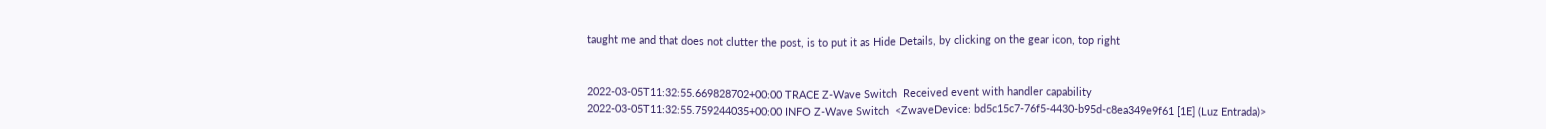taught me and that does not clutter the post, is to put it as Hide Details, by clicking on the gear icon, top right


2022-03-05T11:32:55.669828702+00:00 TRACE Z-Wave Switch  Received event with handler capability
2022-03-05T11:32:55.759244035+00:00 INFO Z-Wave Switch  <ZwaveDevice: bd5c15c7-76f5-4430-b95d-c8ea349e9f61 [1E] (Luz Entrada)>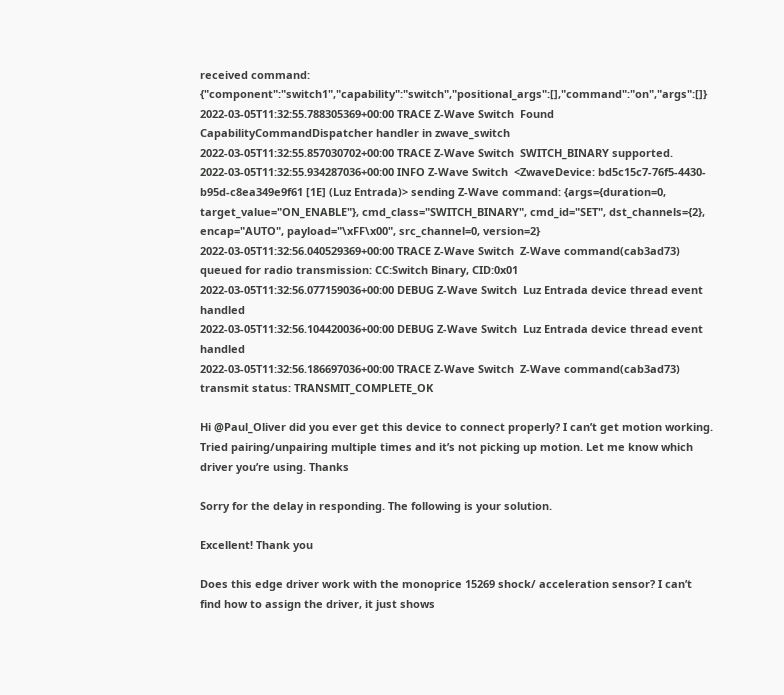received command: {"component":"switch1","capability":"switch","positional_args":[],"command":"on","args":[]}
2022-03-05T11:32:55.788305369+00:00 TRACE Z-Wave Switch  Found CapabilityCommandDispatcher handler in zwave_switch
2022-03-05T11:32:55.857030702+00:00 TRACE Z-Wave Switch  SWITCH_BINARY supported.
2022-03-05T11:32:55.934287036+00:00 INFO Z-Wave Switch  <ZwaveDevice: bd5c15c7-76f5-4430-b95d-c8ea349e9f61 [1E] (Luz Entrada)> sending Z-Wave command: {args={duration=0, target_value="ON_ENABLE"}, cmd_class="SWITCH_BINARY", cmd_id="SET", dst_channels={2}, encap="AUTO", payload="\xFF\x00", src_channel=0, version=2}
2022-03-05T11:32:56.040529369+00:00 TRACE Z-Wave Switch  Z-Wave command(cab3ad73) queued for radio transmission: CC:Switch Binary, CID:0x01
2022-03-05T11:32:56.077159036+00:00 DEBUG Z-Wave Switch  Luz Entrada device thread event handled
2022-03-05T11:32:56.104420036+00:00 DEBUG Z-Wave Switch  Luz Entrada device thread event handled
2022-03-05T11:32:56.186697036+00:00 TRACE Z-Wave Switch  Z-Wave command(cab3ad73) transmit status: TRANSMIT_COMPLETE_OK

Hi @Paul_Oliver did you ever get this device to connect properly? I can’t get motion working. Tried pairing/unpairing multiple times and it’s not picking up motion. Let me know which driver you’re using. Thanks

Sorry for the delay in responding. The following is your solution.

Excellent! Thank you

Does this edge driver work with the monoprice 15269 shock/ acceleration sensor? I can’t find how to assign the driver, it just shows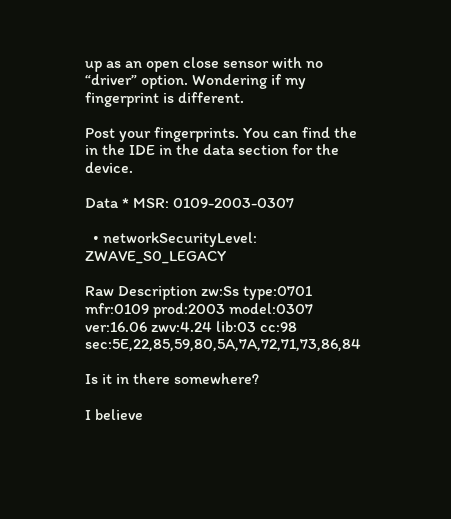up as an open close sensor with no “driver” option. Wondering if my fingerprint is different.

Post your fingerprints. You can find the in the IDE in the data section for the device.

Data * MSR: 0109-2003-0307

  • networkSecurityLevel: ZWAVE_S0_LEGACY

Raw Description zw:Ss type:0701 mfr:0109 prod:2003 model:0307 ver:16.06 zwv:4.24 lib:03 cc:98 sec:5E,22,85,59,80,5A,7A,72,71,73,86,84

Is it in there somewhere?

I believe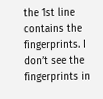the 1st line contains the fingerprints. I don’t see the fingerprints in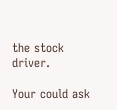the stock driver.

Your could ask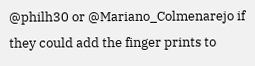@philh30 or @Mariano_Colmenarejo if they could add the finger prints to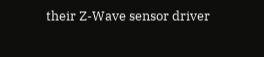their Z-Wave sensor driver